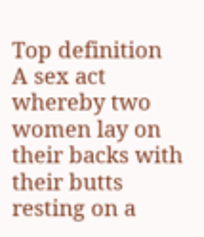Top definition
A sex act whereby two women lay on their backs with their butts resting on a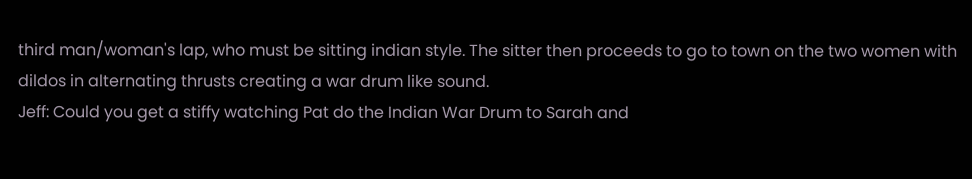third man/woman's lap, who must be sitting indian style. The sitter then proceeds to go to town on the two women with dildos in alternating thrusts creating a war drum like sound.
Jeff: Could you get a stiffy watching Pat do the Indian War Drum to Sarah and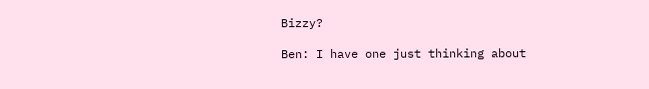Bizzy?

Ben: I have one just thinking about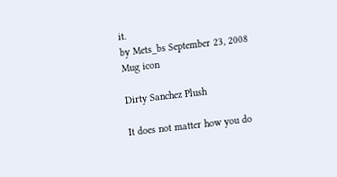it.
by Mets_bs September 23, 2008
Mug icon

Dirty Sanchez Plush

It does not matter how you do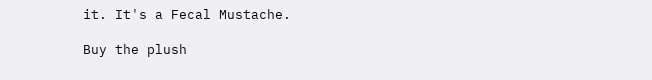it. It's a Fecal Mustache.

Buy the plush